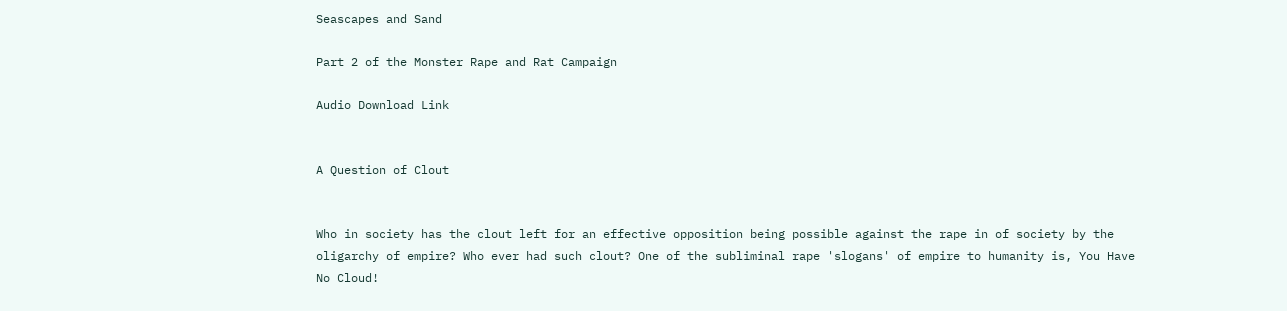Seascapes and Sand

Part 2 of the Monster Rape and Rat Campaign

Audio Download Link


A Question of Clout


Who in society has the clout left for an effective opposition being possible against the rape in of society by the oligarchy of empire? Who ever had such clout? One of the subliminal rape 'slogans' of empire to humanity is, You Have No Cloud!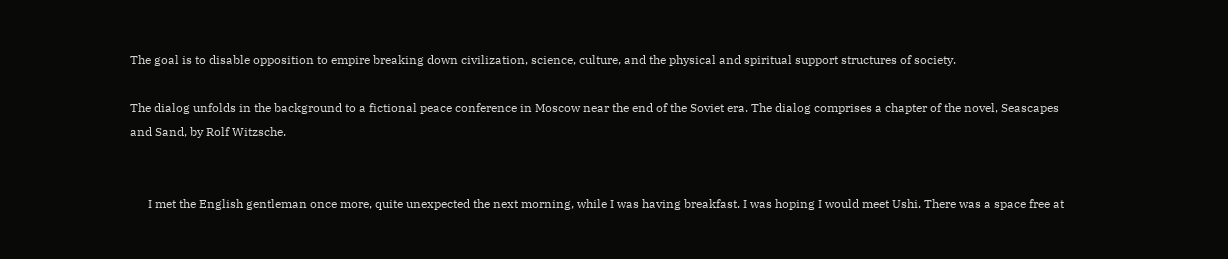The goal is to disable opposition to empire breaking down civilization, science, culture, and the physical and spiritual support structures of society.

The dialog unfolds in the background to a fictional peace conference in Moscow near the end of the Soviet era. The dialog comprises a chapter of the novel, Seascapes and Sand, by Rolf Witzsche.


      I met the English gentleman once more, quite unexpected the next morning, while I was having breakfast. I was hoping I would meet Ushi. There was a space free at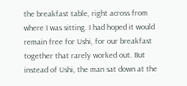the breakfast table, right across from where I was sitting. I had hoped it would remain free for Ushi, for our breakfast together that rarely worked out. But instead of Ushi, the man sat down at the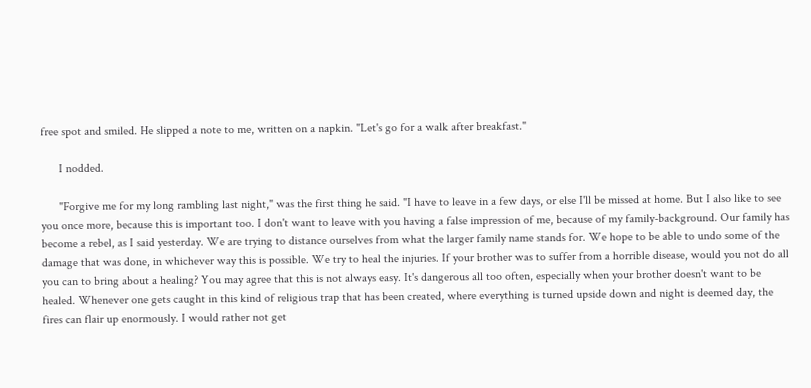free spot and smiled. He slipped a note to me, written on a napkin. "Let's go for a walk after breakfast."

      I nodded.

      "Forgive me for my long rambling last night," was the first thing he said. "I have to leave in a few days, or else I'll be missed at home. But I also like to see you once more, because this is important too. I don't want to leave with you having a false impression of me, because of my family-background. Our family has become a rebel, as I said yesterday. We are trying to distance ourselves from what the larger family name stands for. We hope to be able to undo some of the damage that was done, in whichever way this is possible. We try to heal the injuries. If your brother was to suffer from a horrible disease, would you not do all you can to bring about a healing? You may agree that this is not always easy. It's dangerous all too often, especially when your brother doesn't want to be healed. Whenever one gets caught in this kind of religious trap that has been created, where everything is turned upside down and night is deemed day, the fires can flair up enormously. I would rather not get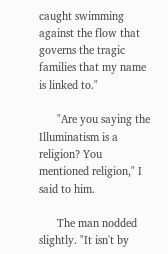caught swimming against the flow that governs the tragic families that my name is linked to."

      "Are you saying the Illuminatism is a religion? You mentioned religion," I said to him.

      The man nodded slightly. "It isn't by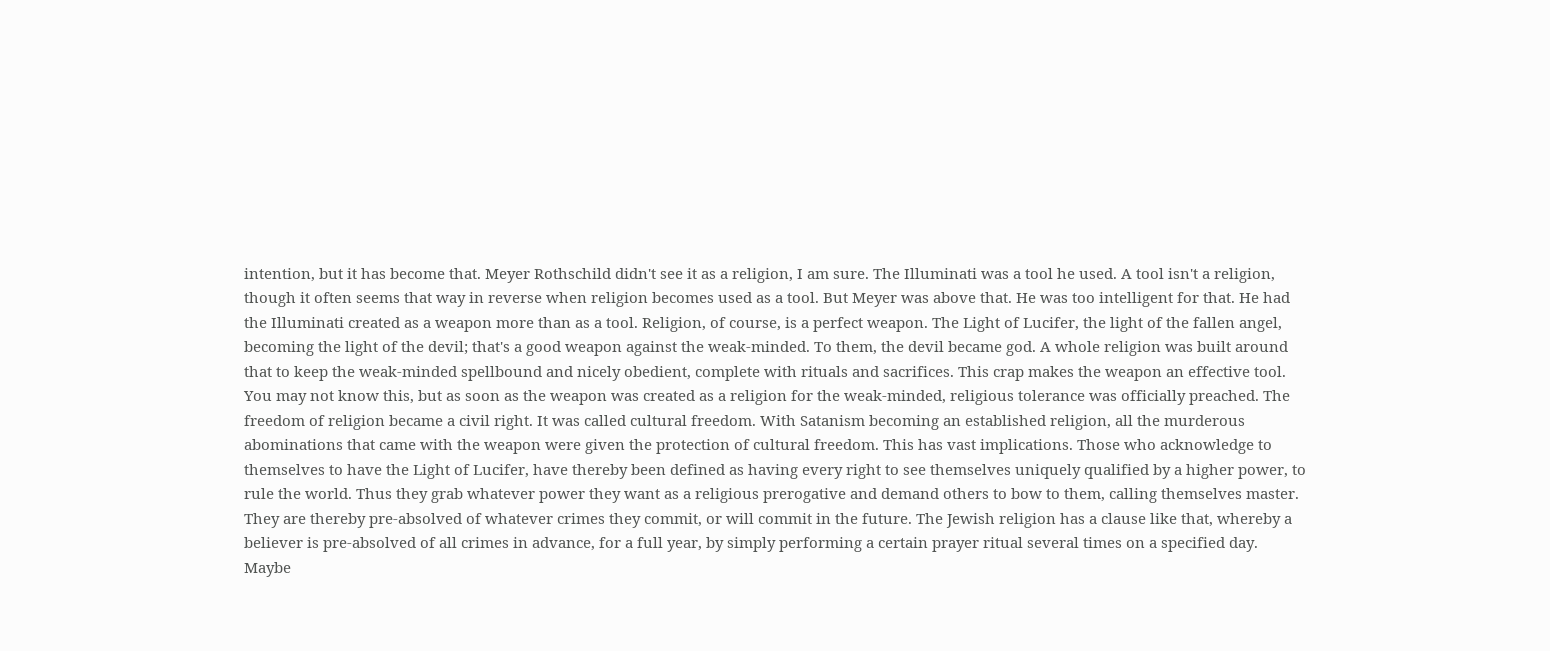intention, but it has become that. Meyer Rothschild didn't see it as a religion, I am sure. The Illuminati was a tool he used. A tool isn't a religion, though it often seems that way in reverse when religion becomes used as a tool. But Meyer was above that. He was too intelligent for that. He had the Illuminati created as a weapon more than as a tool. Religion, of course, is a perfect weapon. The Light of Lucifer, the light of the fallen angel, becoming the light of the devil; that's a good weapon against the weak-minded. To them, the devil became god. A whole religion was built around that to keep the weak-minded spellbound and nicely obedient, complete with rituals and sacrifices. This crap makes the weapon an effective tool. You may not know this, but as soon as the weapon was created as a religion for the weak-minded, religious tolerance was officially preached. The freedom of religion became a civil right. It was called cultural freedom. With Satanism becoming an established religion, all the murderous abominations that came with the weapon were given the protection of cultural freedom. This has vast implications. Those who acknowledge to themselves to have the Light of Lucifer, have thereby been defined as having every right to see themselves uniquely qualified by a higher power, to rule the world. Thus they grab whatever power they want as a religious prerogative and demand others to bow to them, calling themselves master. They are thereby pre-absolved of whatever crimes they commit, or will commit in the future. The Jewish religion has a clause like that, whereby a believer is pre-absolved of all crimes in advance, for a full year, by simply performing a certain prayer ritual several times on a specified day. Maybe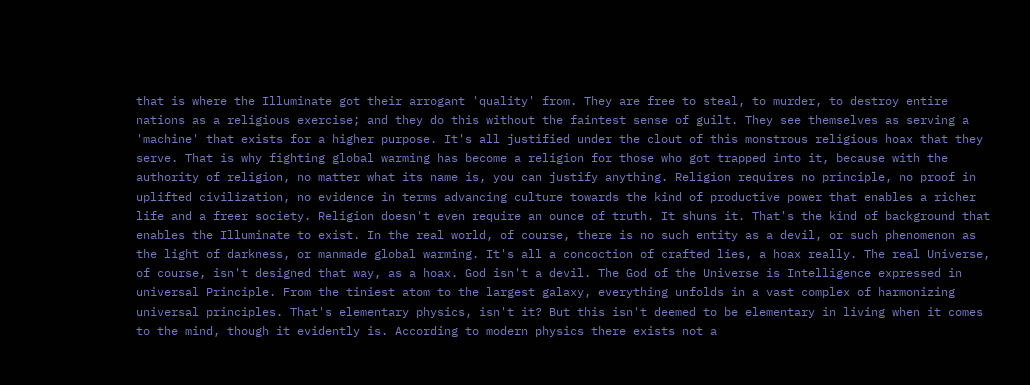that is where the Illuminate got their arrogant 'quality' from. They are free to steal, to murder, to destroy entire nations as a religious exercise; and they do this without the faintest sense of guilt. They see themselves as serving a 'machine' that exists for a higher purpose. It's all justified under the clout of this monstrous religious hoax that they serve. That is why fighting global warming has become a religion for those who got trapped into it, because with the authority of religion, no matter what its name is, you can justify anything. Religion requires no principle, no proof in uplifted civilization, no evidence in terms advancing culture towards the kind of productive power that enables a richer life and a freer society. Religion doesn't even require an ounce of truth. It shuns it. That's the kind of background that enables the Illuminate to exist. In the real world, of course, there is no such entity as a devil, or such phenomenon as the light of darkness, or manmade global warming. It's all a concoction of crafted lies, a hoax really. The real Universe, of course, isn't designed that way, as a hoax. God isn't a devil. The God of the Universe is Intelligence expressed in universal Principle. From the tiniest atom to the largest galaxy, everything unfolds in a vast complex of harmonizing universal principles. That's elementary physics, isn't it? But this isn't deemed to be elementary in living when it comes to the mind, though it evidently is. According to modern physics there exists not a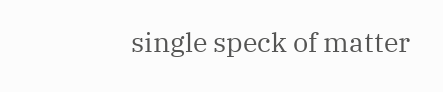single speck of matter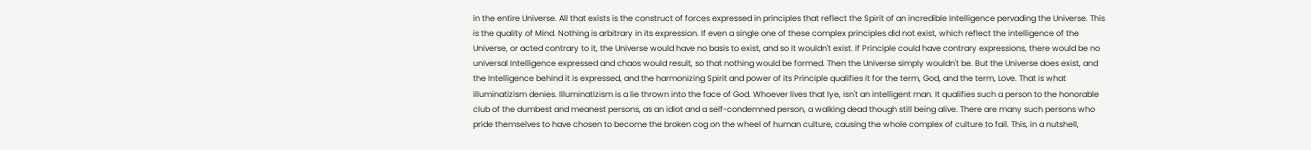in the entire Universe. All that exists is the construct of forces expressed in principles that reflect the Spirit of an incredible Intelligence pervading the Universe. This is the quality of Mind. Nothing is arbitrary in its expression. If even a single one of these complex principles did not exist, which reflect the intelligence of the Universe, or acted contrary to it, the Universe would have no basis to exist, and so it wouldn't exist. If Principle could have contrary expressions, there would be no universal Intelligence expressed and chaos would result, so that nothing would be formed. Then the Universe simply wouldn't be. But the Universe does exist, and the Intelligence behind it is expressed, and the harmonizing Spirit and power of its Principle qualifies it for the term, God, and the term, Love. That is what illuminatizism denies. Illuminatizism is a lie thrown into the face of God. Whoever lives that lye, isn't an intelligent man. It qualifies such a person to the honorable club of the dumbest and meanest persons, as an idiot and a self-condemned person, a walking dead though still being alive. There are many such persons who pride themselves to have chosen to become the broken cog on the wheel of human culture, causing the whole complex of culture to fail. This, in a nutshell,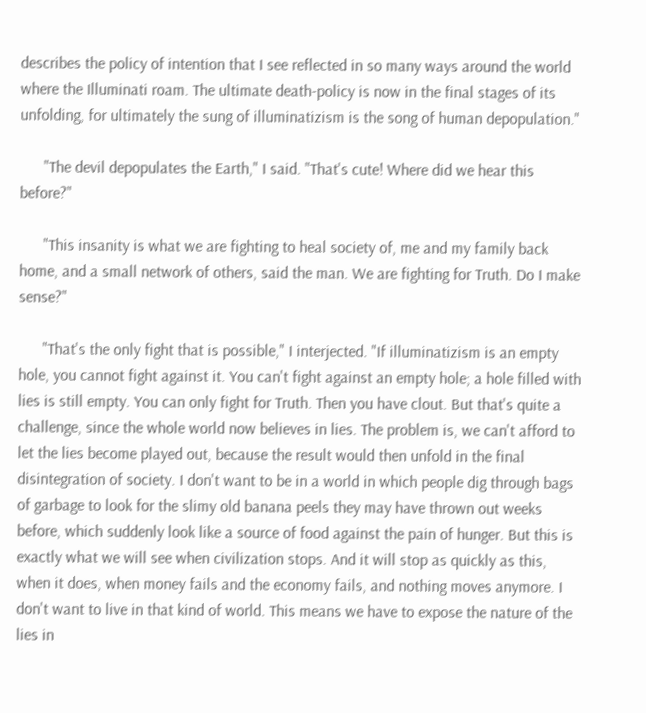describes the policy of intention that I see reflected in so many ways around the world where the Illuminati roam. The ultimate death-policy is now in the final stages of its unfolding, for ultimately the sung of illuminatizism is the song of human depopulation."

      "The devil depopulates the Earth," I said. "That's cute! Where did we hear this before?"

      "This insanity is what we are fighting to heal society of, me and my family back home, and a small network of others, said the man. We are fighting for Truth. Do I make sense?"

      "That's the only fight that is possible," I interjected. "If illuminatizism is an empty hole, you cannot fight against it. You can't fight against an empty hole; a hole filled with lies is still empty. You can only fight for Truth. Then you have clout. But that's quite a challenge, since the whole world now believes in lies. The problem is, we can't afford to let the lies become played out, because the result would then unfold in the final disintegration of society. I don't want to be in a world in which people dig through bags of garbage to look for the slimy old banana peels they may have thrown out weeks before, which suddenly look like a source of food against the pain of hunger. But this is exactly what we will see when civilization stops. And it will stop as quickly as this, when it does, when money fails and the economy fails, and nothing moves anymore. I don't want to live in that kind of world. This means we have to expose the nature of the lies in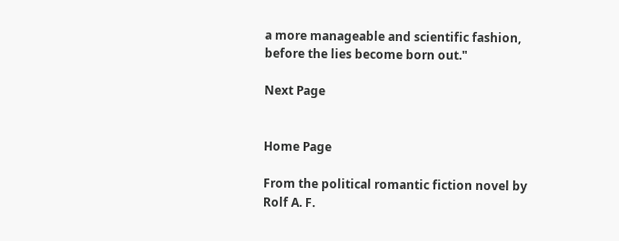a more manageable and scientific fashion, before the lies become born out."

Next Page


Home Page

From the political romantic fiction novel by Rolf A. F.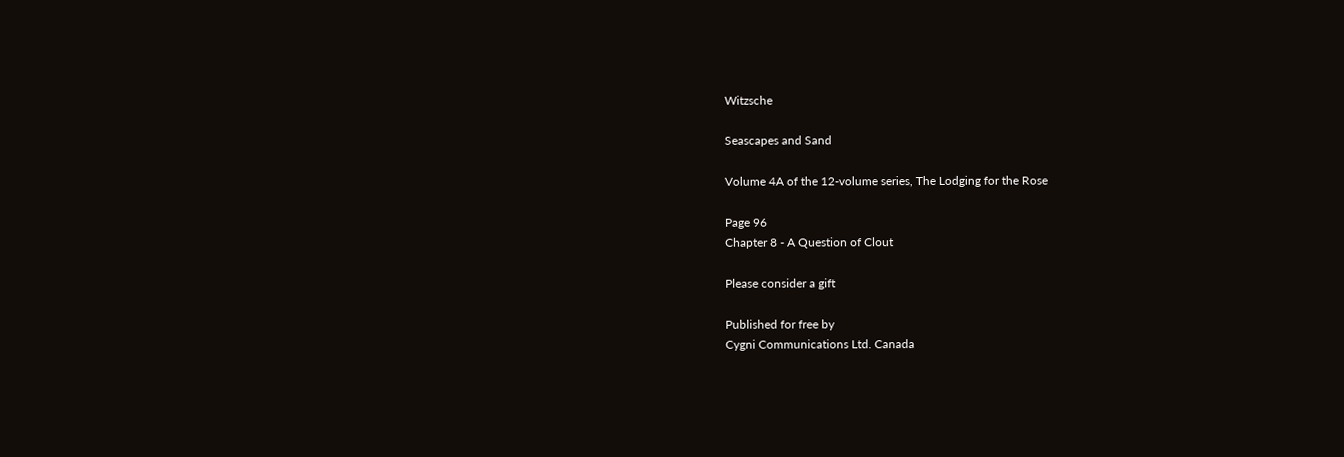Witzsche

Seascapes and Sand

Volume 4A of the 12-volume series, The Lodging for the Rose

Page 96
Chapter 8 - A Question of Clout

Please consider a gift

Published for free by
Cygni Communications Ltd. Canada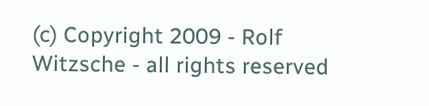(c) Copyright 2009 - Rolf Witzsche - all rights reserved